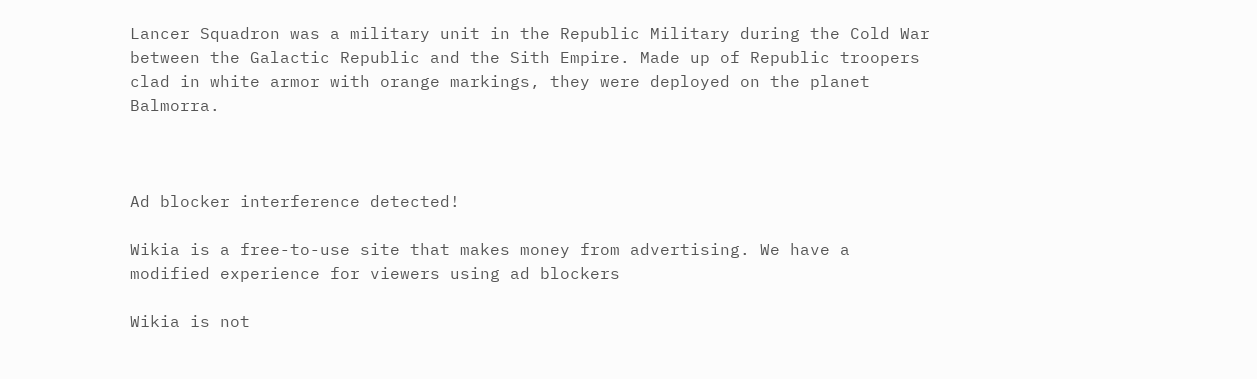Lancer Squadron was a military unit in the Republic Military during the Cold War between the Galactic Republic and the Sith Empire. Made up of Republic troopers clad in white armor with orange markings, they were deployed on the planet Balmorra.



Ad blocker interference detected!

Wikia is a free-to-use site that makes money from advertising. We have a modified experience for viewers using ad blockers

Wikia is not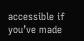accessible if you’ve made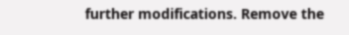further modifications. Remove the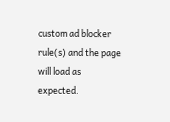custom ad blocker rule(s) and the page will load as expected.